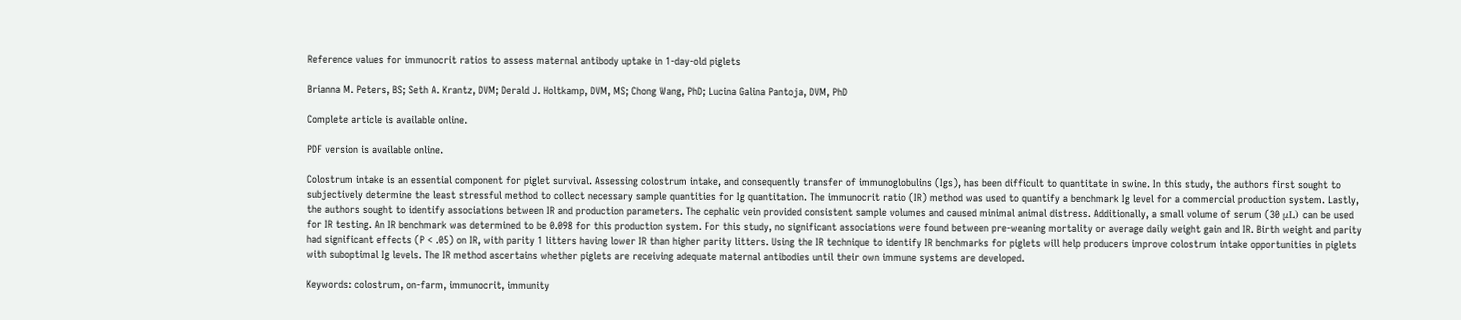Reference values for immunocrit ratios to assess maternal antibody uptake in 1-day-old piglets

Brianna M. Peters, BS; Seth A. Krantz, DVM; Derald J. Holtkamp, DVM, MS; Chong Wang, PhD; Lucina Galina Pantoja, DVM, PhD

Complete article is available online.

PDF version is available online.

Colostrum intake is an essential component for piglet survival. Assessing colostrum intake, and consequently transfer of immunoglobulins (Igs), has been difficult to quantitate in swine. In this study, the authors first sought to subjectively determine the least stressful method to collect necessary sample quantities for Ig quantitation. The immunocrit ratio (IR) method was used to quantify a benchmark Ig level for a commercial production system. Lastly, the authors sought to identify associations between IR and production parameters. The cephalic vein provided consistent sample volumes and caused minimal animal distress. Additionally, a small volume of serum (30 μL) can be used for IR testing. An IR benchmark was determined to be 0.098 for this production system. For this study, no significant associations were found between pre-weaning mortality or average daily weight gain and IR. Birth weight and parity had significant effects (P < .05) on IR, with parity 1 litters having lower IR than higher parity litters. Using the IR technique to identify IR benchmarks for piglets will help producers improve colostrum intake opportunities in piglets with suboptimal Ig levels. The IR method ascertains whether piglets are receiving adequate maternal antibodies until their own immune systems are developed.

Keywords: colostrum, on-farm, immunocrit, immunity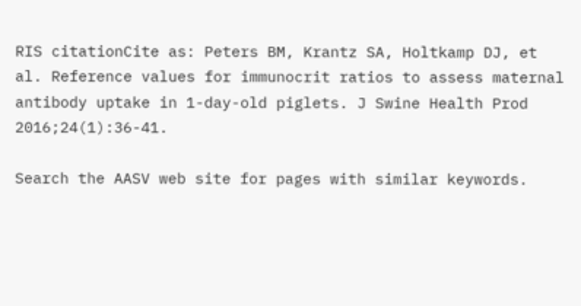RIS citationCite as: Peters BM, Krantz SA, Holtkamp DJ, et al. Reference values for immunocrit ratios to assess maternal antibody uptake in 1-day-old piglets. J Swine Health Prod 2016;24(1):36-41.

Search the AASV web site for pages with similar keywords.